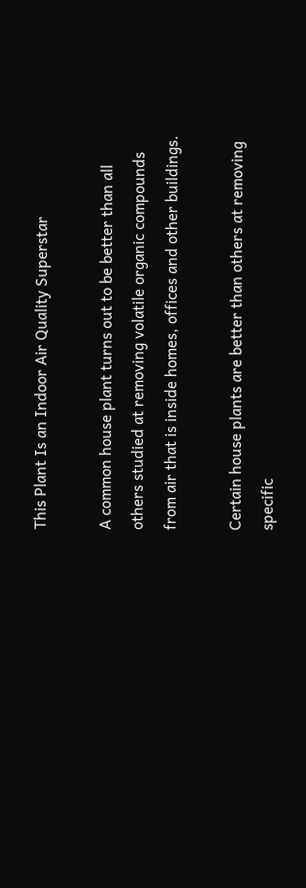This Plant Is an Indoor Air Quality Superstar

A common house plant turns out to be better than all others studied at removing volatile organic compounds from air that is inside homes, offices and other buildings.

Certain house plants are better than others at removing specific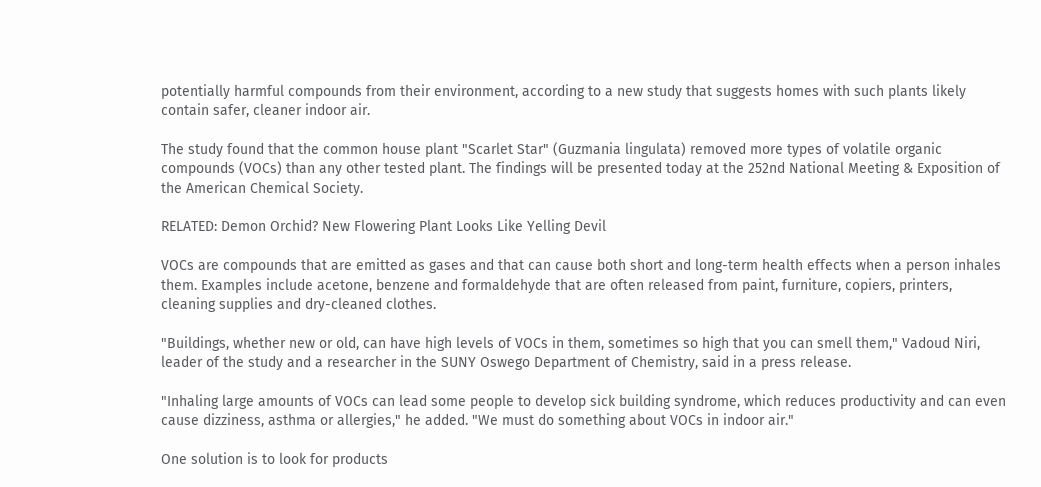potentially harmful compounds from their environment, according to a new study that suggests homes with such plants likely contain safer, cleaner indoor air.

The study found that the common house plant "Scarlet Star" (Guzmania lingulata) removed more types of volatile organic compounds (VOCs) than any other tested plant. The findings will be presented today at the 252nd National Meeting & Exposition of the American Chemical Society.

RELATED: Demon Orchid? New Flowering Plant Looks Like Yelling Devil

VOCs are compounds that are emitted as gases and that can cause both short and long-term health effects when a person inhales them. Examples include acetone, benzene and formaldehyde that are often released from paint, furniture, copiers, printers, cleaning supplies and dry-cleaned clothes.

"Buildings, whether new or old, can have high levels of VOCs in them, sometimes so high that you can smell them," Vadoud Niri, leader of the study and a researcher in the SUNY Oswego Department of Chemistry, said in a press release.

"Inhaling large amounts of VOCs can lead some people to develop sick building syndrome, which reduces productivity and can even cause dizziness, asthma or allergies," he added. "We must do something about VOCs in indoor air."

One solution is to look for products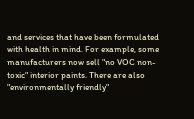and services that have been formulated with health in mind. For example, some manufacturers now sell "no VOC non-toxic" interior paints. There are also "environmentally friendly"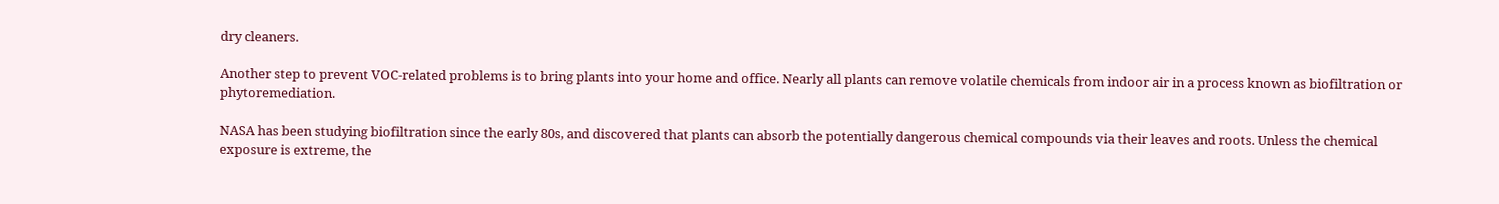dry cleaners.

Another step to prevent VOC-related problems is to bring plants into your home and office. Nearly all plants can remove volatile chemicals from indoor air in a process known as biofiltration or phytoremediation.

NASA has been studying biofiltration since the early 80s, and discovered that plants can absorb the potentially dangerous chemical compounds via their leaves and roots. Unless the chemical exposure is extreme, the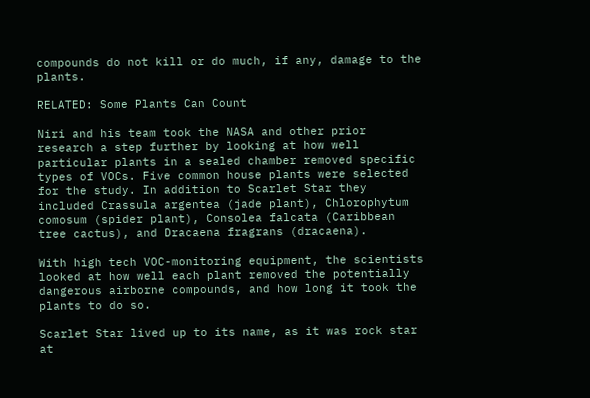compounds do not kill or do much, if any, damage to the plants.

RELATED: Some Plants Can Count

Niri and his team took the NASA and other prior research a step further by looking at how well particular plants in a sealed chamber removed specific types of VOCs. Five common house plants were selected for the study. In addition to Scarlet Star they included Crassula argentea (jade plant), Chlorophytum comosum (spider plant), Consolea falcata (Caribbean tree cactus), and Dracaena fragrans (dracaena).

With high tech VOC-monitoring equipment, the scientists looked at how well each plant removed the potentially dangerous airborne compounds, and how long it took the plants to do so.

Scarlet Star lived up to its name, as it was rock star at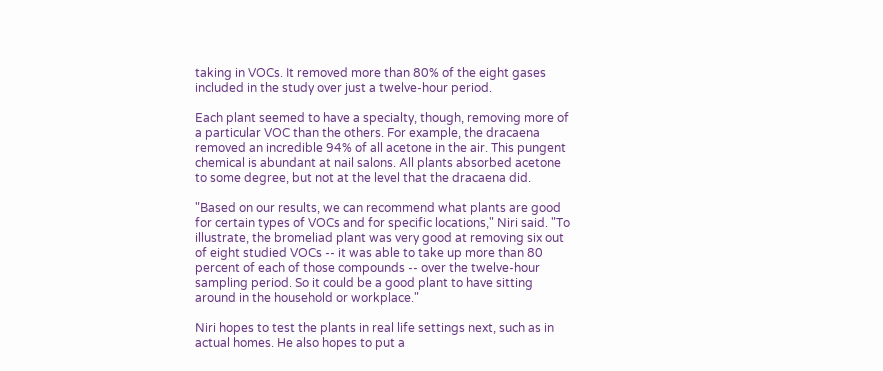taking in VOCs. It removed more than 80% of the eight gases included in the study over just a twelve-hour period.

Each plant seemed to have a specialty, though, removing more of a particular VOC than the others. For example, the dracaena removed an incredible 94% of all acetone in the air. This pungent chemical is abundant at nail salons. All plants absorbed acetone to some degree, but not at the level that the dracaena did.

"Based on our results, we can recommend what plants are good for certain types of VOCs and for specific locations," Niri said. "To illustrate, the bromeliad plant was very good at removing six out of eight studied VOCs -- it was able to take up more than 80 percent of each of those compounds -- over the twelve-hour sampling period. So it could be a good plant to have sitting around in the household or workplace."

Niri hopes to test the plants in real life settings next, such as in actual homes. He also hopes to put a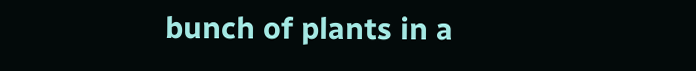bunch of plants in a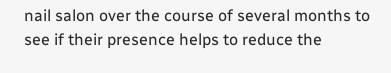nail salon over the course of several months to see if their presence helps to reduce the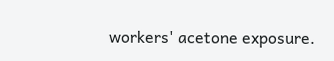workers' acetone exposure.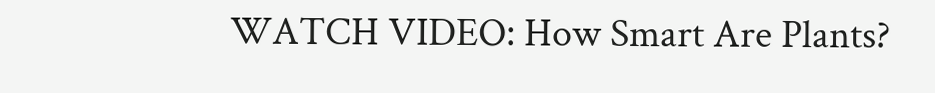WATCH VIDEO: How Smart Are Plants?